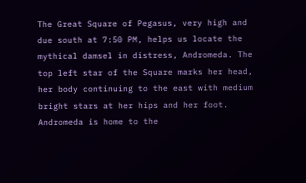The Great Square of Pegasus, very high and due south at 7:50 PM, helps us locate the mythical damsel in distress, Andromeda. The top left star of the Square marks her head, her body continuing to the east with medium bright stars at her hips and her foot. Andromeda is home to the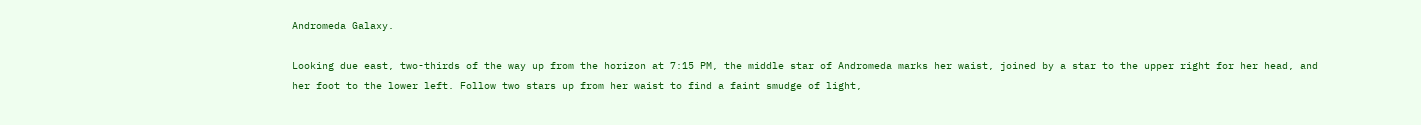Andromeda Galaxy.

Looking due east, two-thirds of the way up from the horizon at 7:15 PM, the middle star of Andromeda marks her waist, joined by a star to the upper right for her head, and her foot to the lower left. Follow two stars up from her waist to find a faint smudge of light,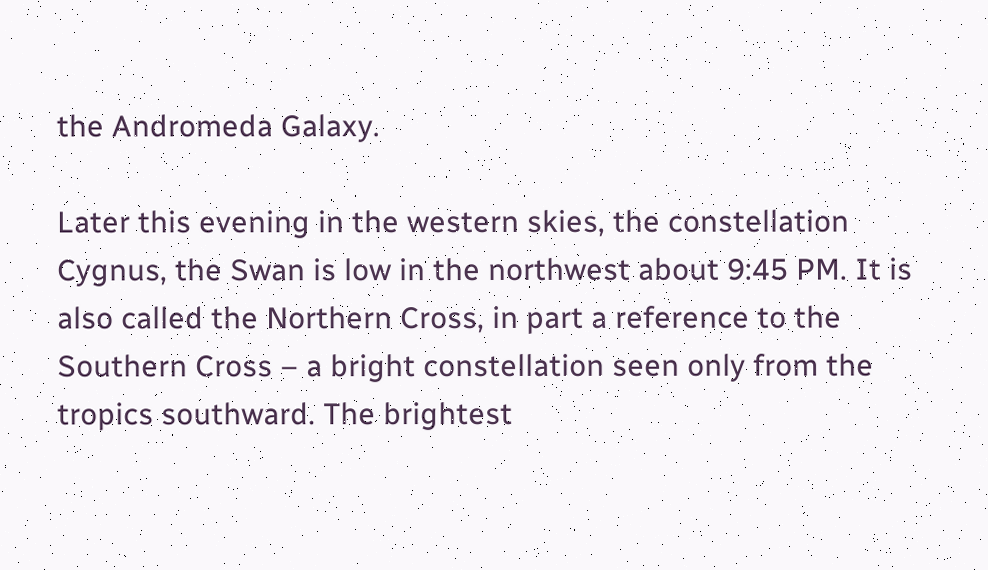the Andromeda Galaxy.

Later this evening in the western skies, the constellation Cygnus, the Swan is low in the northwest about 9:45 PM. It is also called the Northern Cross, in part a reference to the Southern Cross – a bright constellation seen only from the tropics southward. The brightest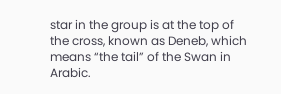star in the group is at the top of the cross, known as Deneb, which means “the tail” of the Swan in Arabic.